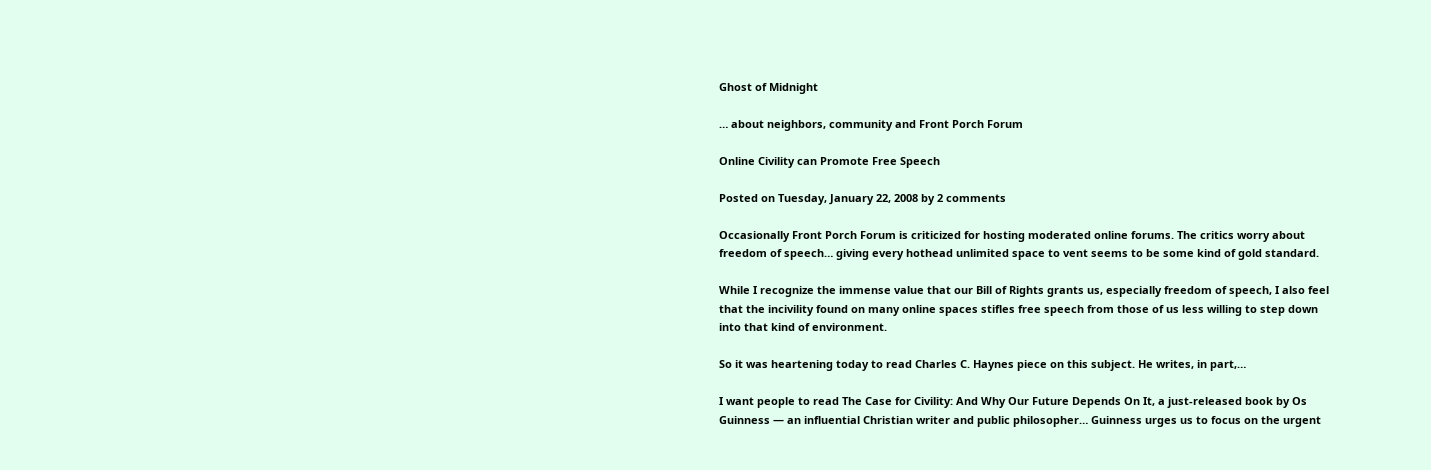Ghost of Midnight

… about neighbors, community and Front Porch Forum

Online Civility can Promote Free Speech

Posted on Tuesday, January 22, 2008 by 2 comments

Occasionally Front Porch Forum is criticized for hosting moderated online forums. The critics worry about freedom of speech… giving every hothead unlimited space to vent seems to be some kind of gold standard.

While I recognize the immense value that our Bill of Rights grants us, especially freedom of speech, I also feel that the incivility found on many online spaces stifles free speech from those of us less willing to step down into that kind of environment.

So it was heartening today to read Charles C. Haynes piece on this subject. He writes, in part,…

I want people to read The Case for Civility: And Why Our Future Depends On It, a just-released book by Os Guinness — an influential Christian writer and public philosopher… Guinness urges us to focus on the urgent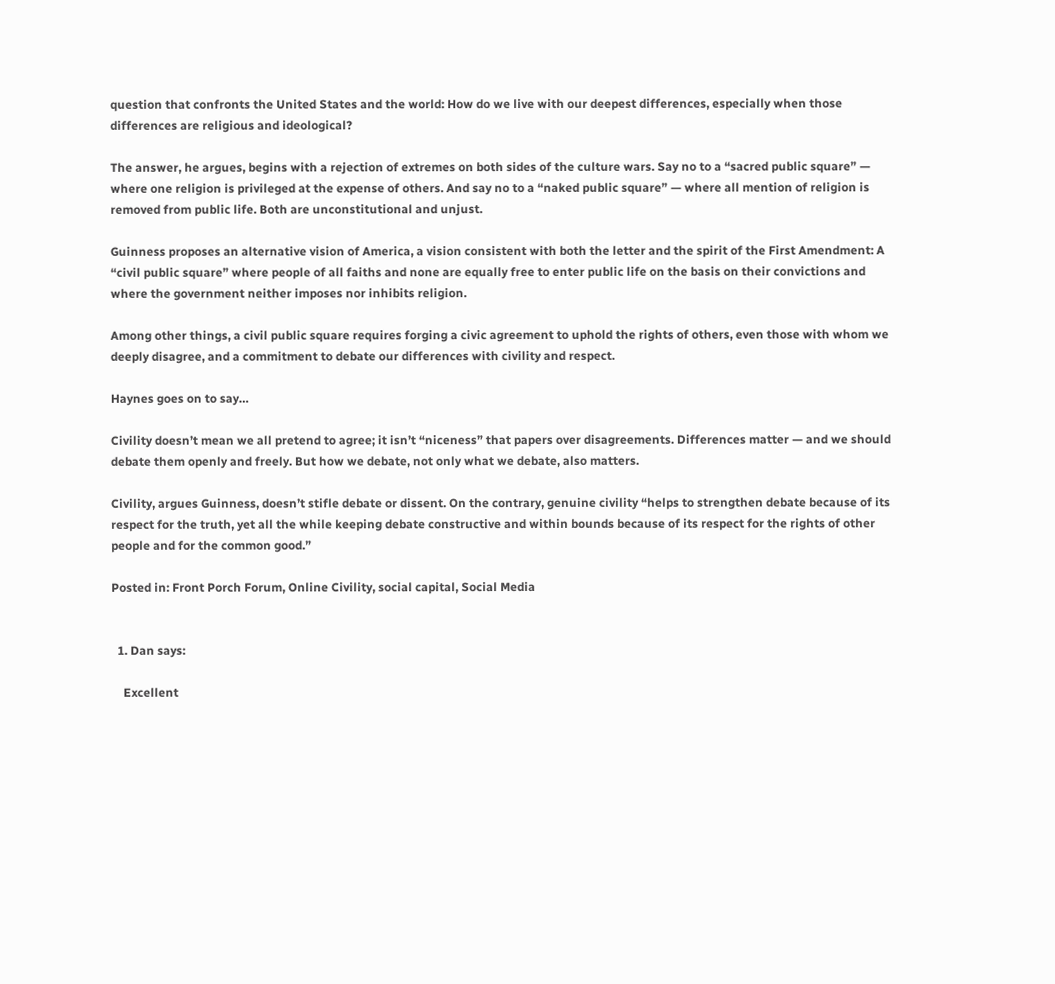question that confronts the United States and the world: How do we live with our deepest differences, especially when those differences are religious and ideological?

The answer, he argues, begins with a rejection of extremes on both sides of the culture wars. Say no to a “sacred public square” — where one religion is privileged at the expense of others. And say no to a “naked public square” — where all mention of religion is removed from public life. Both are unconstitutional and unjust.

Guinness proposes an alternative vision of America, a vision consistent with both the letter and the spirit of the First Amendment: A “civil public square” where people of all faiths and none are equally free to enter public life on the basis on their convictions and where the government neither imposes nor inhibits religion.

Among other things, a civil public square requires forging a civic agreement to uphold the rights of others, even those with whom we deeply disagree, and a commitment to debate our differences with civility and respect.

Haynes goes on to say…

Civility doesn’t mean we all pretend to agree; it isn’t “niceness” that papers over disagreements. Differences matter — and we should debate them openly and freely. But how we debate, not only what we debate, also matters.

Civility, argues Guinness, doesn’t stifle debate or dissent. On the contrary, genuine civility “helps to strengthen debate because of its respect for the truth, yet all the while keeping debate constructive and within bounds because of its respect for the rights of other people and for the common good.”

Posted in: Front Porch Forum, Online Civility, social capital, Social Media


  1. Dan says:

    Excellent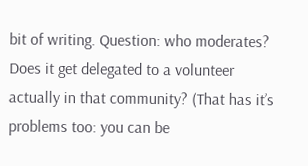bit of writing. Question: who moderates? Does it get delegated to a volunteer actually in that community? (That has it’s problems too: you can be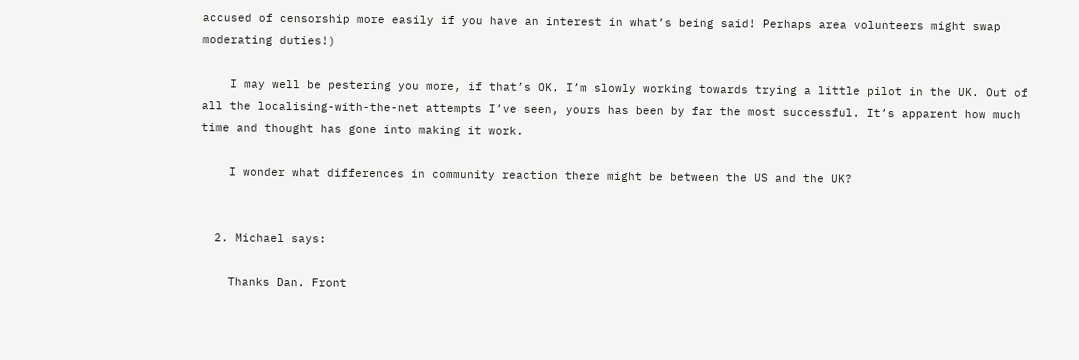accused of censorship more easily if you have an interest in what’s being said! Perhaps area volunteers might swap moderating duties!)

    I may well be pestering you more, if that’s OK. I’m slowly working towards trying a little pilot in the UK. Out of all the localising-with-the-net attempts I’ve seen, yours has been by far the most successful. It’s apparent how much time and thought has gone into making it work.

    I wonder what differences in community reaction there might be between the US and the UK?


  2. Michael says:

    Thanks Dan. Front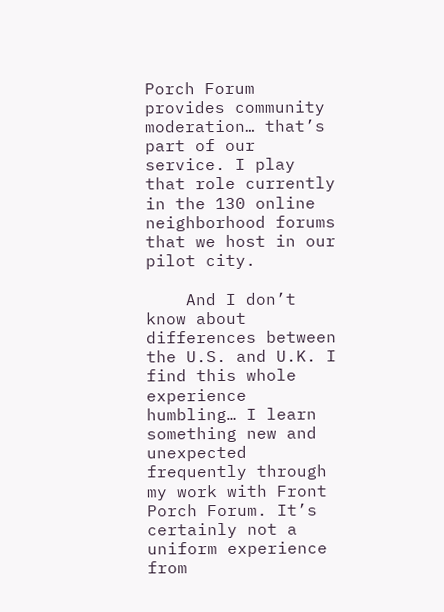Porch Forum provides community moderation… that’s part of our service. I play that role currently in the 130 online neighborhood forums that we host in our pilot city.

    And I don’t know about differences between the U.S. and U.K. I find this whole experience humbling… I learn something new and unexpected frequently through my work with Front Porch Forum. It’s certainly not a uniform experience from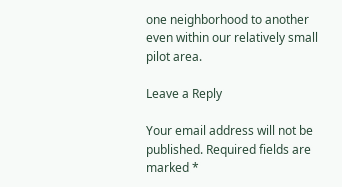one neighborhood to another even within our relatively small pilot area.

Leave a Reply

Your email address will not be published. Required fields are marked *